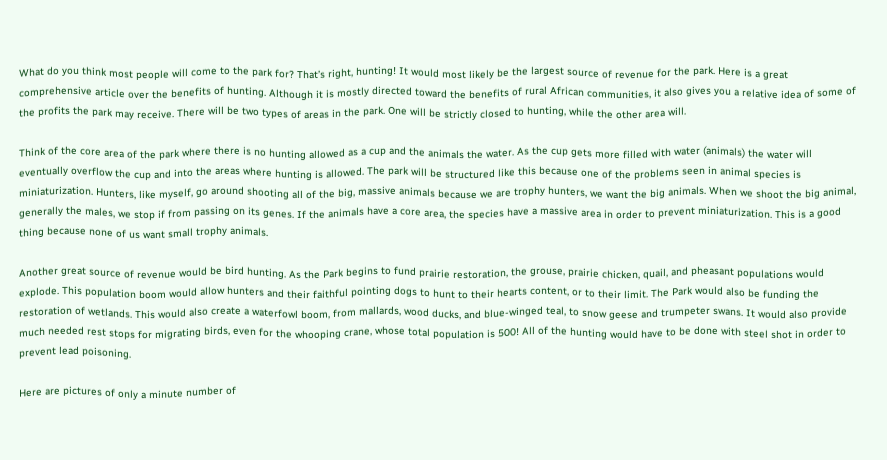What do you think most people will come to the park for? That’s right, hunting! It would most likely be the largest source of revenue for the park. Here is a great comprehensive article over the benefits of hunting. Although it is mostly directed toward the benefits of rural African communities, it also gives you a relative idea of some of the profits the park may receive. There will be two types of areas in the park. One will be strictly closed to hunting, while the other area will.

Think of the core area of the park where there is no hunting allowed as a cup and the animals the water. As the cup gets more filled with water (animals) the water will eventually overflow the cup and into the areas where hunting is allowed. The park will be structured like this because one of the problems seen in animal species is miniaturization. Hunters, like myself, go around shooting all of the big, massive animals because we are trophy hunters, we want the big animals. When we shoot the big animal, generally the males, we stop if from passing on its genes. If the animals have a core area, the species have a massive area in order to prevent miniaturization. This is a good thing because none of us want small trophy animals.

Another great source of revenue would be bird hunting. As the Park begins to fund prairie restoration, the grouse, prairie chicken, quail, and pheasant populations would explode. This population boom would allow hunters and their faithful pointing dogs to hunt to their hearts content, or to their limit. The Park would also be funding the restoration of wetlands. This would also create a waterfowl boom, from mallards, wood ducks, and blue-winged teal, to snow geese and trumpeter swans. It would also provide much needed rest stops for migrating birds, even for the whooping crane, whose total population is 500! All of the hunting would have to be done with steel shot in order to prevent lead poisoning.

Here are pictures of only a minute number of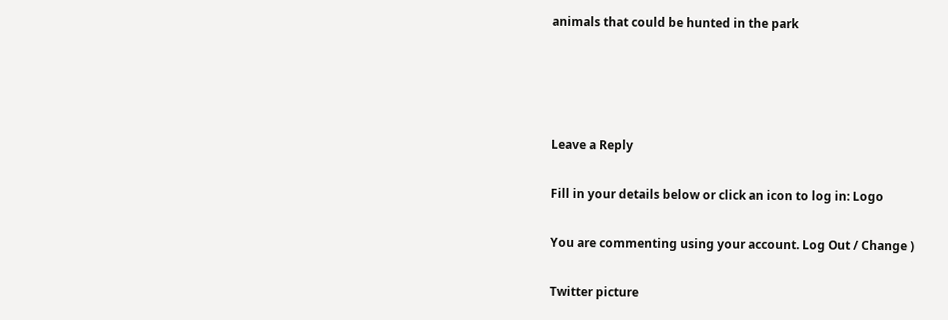animals that could be hunted in the park




Leave a Reply

Fill in your details below or click an icon to log in: Logo

You are commenting using your account. Log Out / Change )

Twitter picture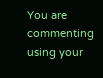You are commenting using your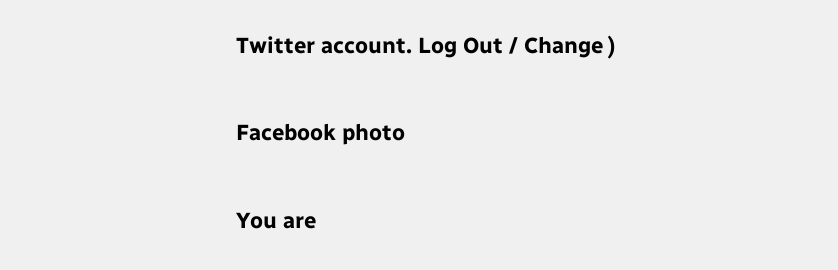Twitter account. Log Out / Change )

Facebook photo

You are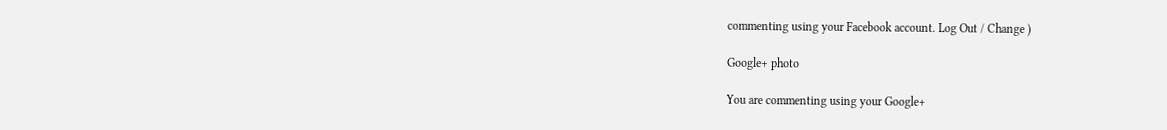commenting using your Facebook account. Log Out / Change )

Google+ photo

You are commenting using your Google+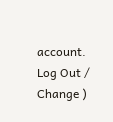account. Log Out / Change )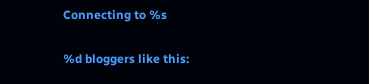Connecting to %s

%d bloggers like this: